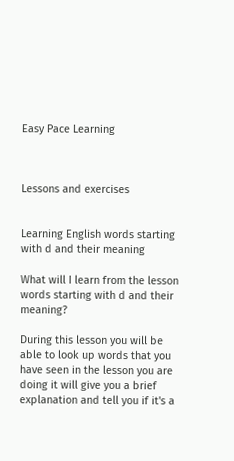Easy Pace Learning



Lessons and exercises


Learning English words starting with d and their meaning

What will I learn from the lesson words starting with d and their meaning?

During this lesson you will be able to look up words that you have seen in the lesson you are doing it will give you a brief explanation and tell you if it's a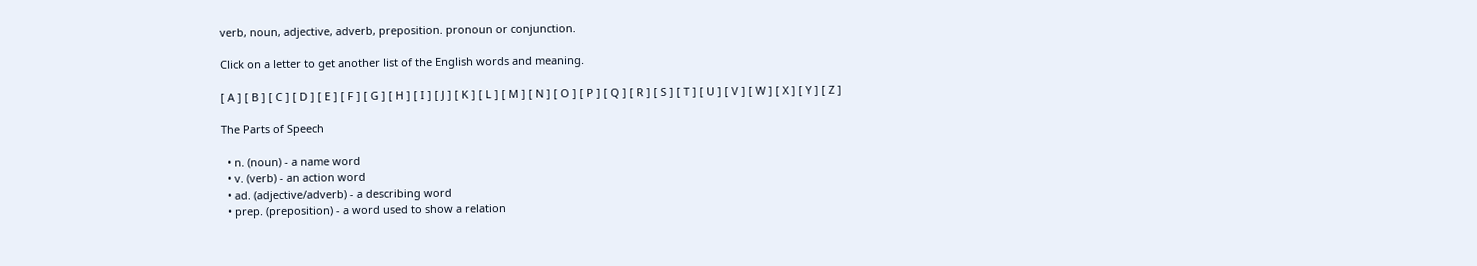verb, noun, adjective, adverb, preposition. pronoun or conjunction.

Click on a letter to get another list of the English words and meaning.

[ A ] [ B ] [ C ] [ D ] [ E ] [ F ] [ G ] [ H ] [ I ] [ J ] [ K ] [ L ] [ M ] [ N ] [ O ] [ P ] [ Q ] [ R ] [ S ] [ T ] [ U ] [ V ] [ W ] [ X ] [ Y ] [ Z ]

The Parts of Speech

  • n. (noun) - a name word
  • v. (verb) - an action word
  • ad. (adjective/adverb) - a describing word
  • prep. (preposition) - a word used to show a relation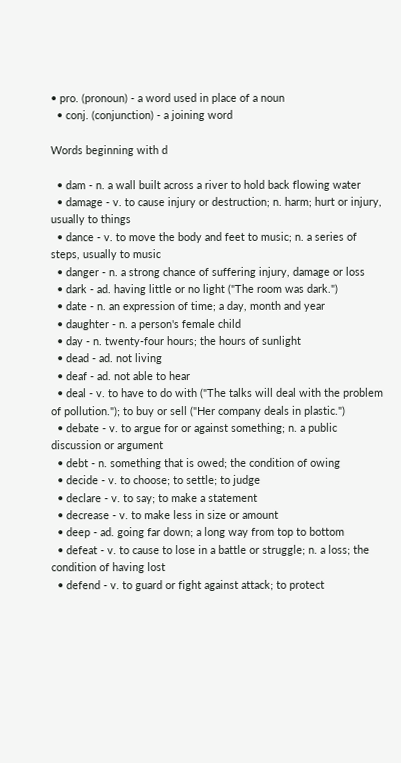• pro. (pronoun) - a word used in place of a noun
  • conj. (conjunction) - a joining word

Words beginning with d

  • dam - n. a wall built across a river to hold back flowing water
  • damage - v. to cause injury or destruction; n. harm; hurt or injury, usually to things
  • dance - v. to move the body and feet to music; n. a series of steps, usually to music
  • danger - n. a strong chance of suffering injury, damage or loss
  • dark - ad. having little or no light ("The room was dark.")
  • date - n. an expression of time; a day, month and year
  • daughter - n. a person's female child
  • day - n. twenty-four hours; the hours of sunlight
  • dead - ad. not living
  • deaf - ad. not able to hear
  • deal - v. to have to do with ("The talks will deal with the problem of pollution."); to buy or sell ("Her company deals in plastic.")
  • debate - v. to argue for or against something; n. a public discussion or argument
  • debt - n. something that is owed; the condition of owing
  • decide - v. to choose; to settle; to judge
  • declare - v. to say; to make a statement
  • decrease - v. to make less in size or amount
  • deep - ad. going far down; a long way from top to bottom
  • defeat - v. to cause to lose in a battle or struggle; n. a loss; the condition of having lost
  • defend - v. to guard or fight against attack; to protect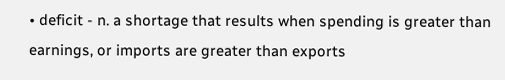• deficit - n. a shortage that results when spending is greater than earnings, or imports are greater than exports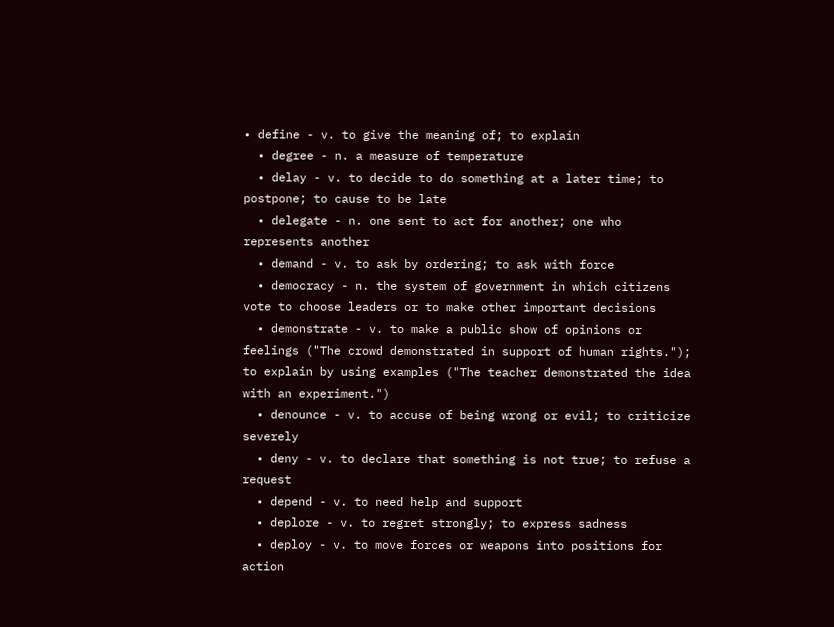• define - v. to give the meaning of; to explain
  • degree - n. a measure of temperature
  • delay - v. to decide to do something at a later time; to postpone; to cause to be late
  • delegate - n. one sent to act for another; one who represents another
  • demand - v. to ask by ordering; to ask with force
  • democracy - n. the system of government in which citizens vote to choose leaders or to make other important decisions
  • demonstrate - v. to make a public show of opinions or feelings ("The crowd demonstrated in support of human rights."); to explain by using examples ("The teacher demonstrated the idea with an experiment.")
  • denounce - v. to accuse of being wrong or evil; to criticize severely
  • deny - v. to declare that something is not true; to refuse a request
  • depend - v. to need help and support
  • deplore - v. to regret strongly; to express sadness
  • deploy - v. to move forces or weapons into positions for action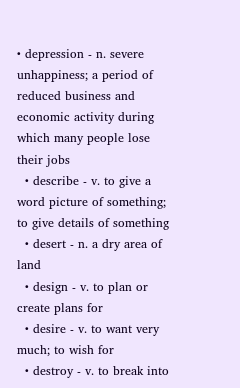• depression - n. severe unhappiness; a period of reduced business and economic activity during which many people lose their jobs
  • describe - v. to give a word picture of something; to give details of something
  • desert - n. a dry area of land
  • design - v. to plan or create plans for
  • desire - v. to want very much; to wish for
  • destroy - v. to break into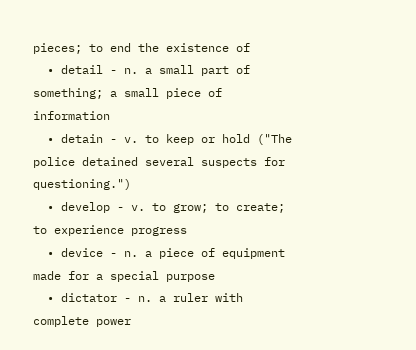pieces; to end the existence of
  • detail - n. a small part of something; a small piece of information
  • detain - v. to keep or hold ("The police detained several suspects for questioning.")
  • develop - v. to grow; to create; to experience progress
  • device - n. a piece of equipment made for a special purpose
  • dictator - n. a ruler with complete power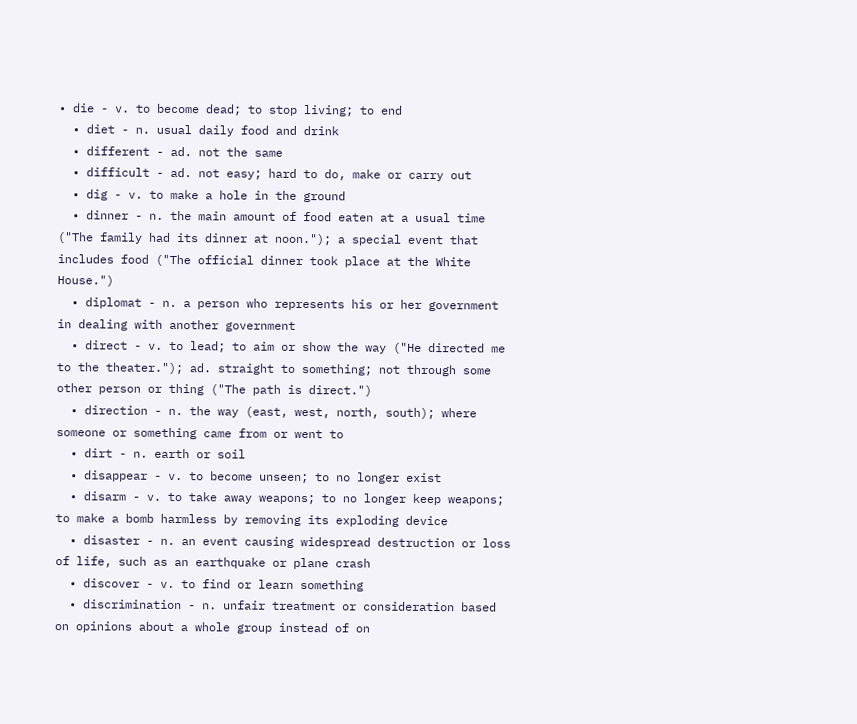• die - v. to become dead; to stop living; to end
  • diet - n. usual daily food and drink
  • different - ad. not the same
  • difficult - ad. not easy; hard to do, make or carry out
  • dig - v. to make a hole in the ground
  • dinner - n. the main amount of food eaten at a usual time ("The family had its dinner at noon."); a special event that includes food ("The official dinner took place at the White House.")
  • diplomat - n. a person who represents his or her government in dealing with another government
  • direct - v. to lead; to aim or show the way ("He directed me to the theater."); ad. straight to something; not through some other person or thing ("The path is direct.")
  • direction - n. the way (east, west, north, south); where someone or something came from or went to
  • dirt - n. earth or soil
  • disappear - v. to become unseen; to no longer exist
  • disarm - v. to take away weapons; to no longer keep weapons; to make a bomb harmless by removing its exploding device
  • disaster - n. an event causing widespread destruction or loss of life, such as an earthquake or plane crash
  • discover - v. to find or learn something
  • discrimination - n. unfair treatment or consideration based on opinions about a whole group instead of on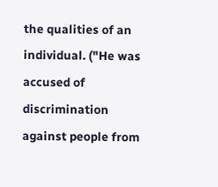the qualities of an individual. ("He was accused of discrimination against people from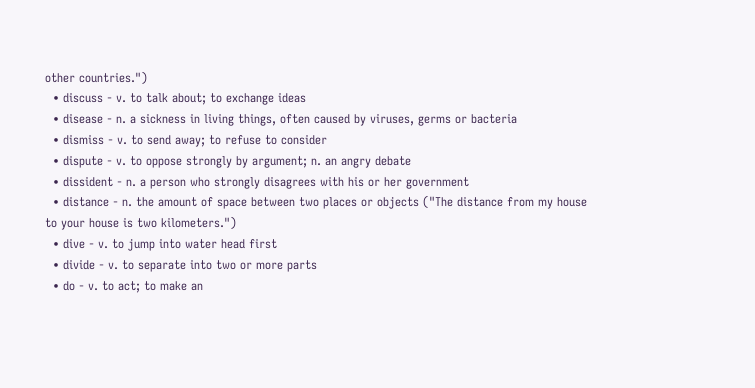other countries.")
  • discuss - v. to talk about; to exchange ideas
  • disease - n. a sickness in living things, often caused by viruses, germs or bacteria
  • dismiss - v. to send away; to refuse to consider
  • dispute - v. to oppose strongly by argument; n. an angry debate
  • dissident - n. a person who strongly disagrees with his or her government
  • distance - n. the amount of space between two places or objects ("The distance from my house to your house is two kilometers.")
  • dive - v. to jump into water head first
  • divide - v. to separate into two or more parts
  • do - v. to act; to make an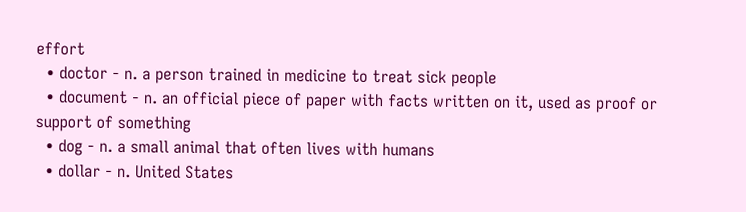effort
  • doctor - n. a person trained in medicine to treat sick people
  • document - n. an official piece of paper with facts written on it, used as proof or support of something
  • dog - n. a small animal that often lives with humans
  • dollar - n. United States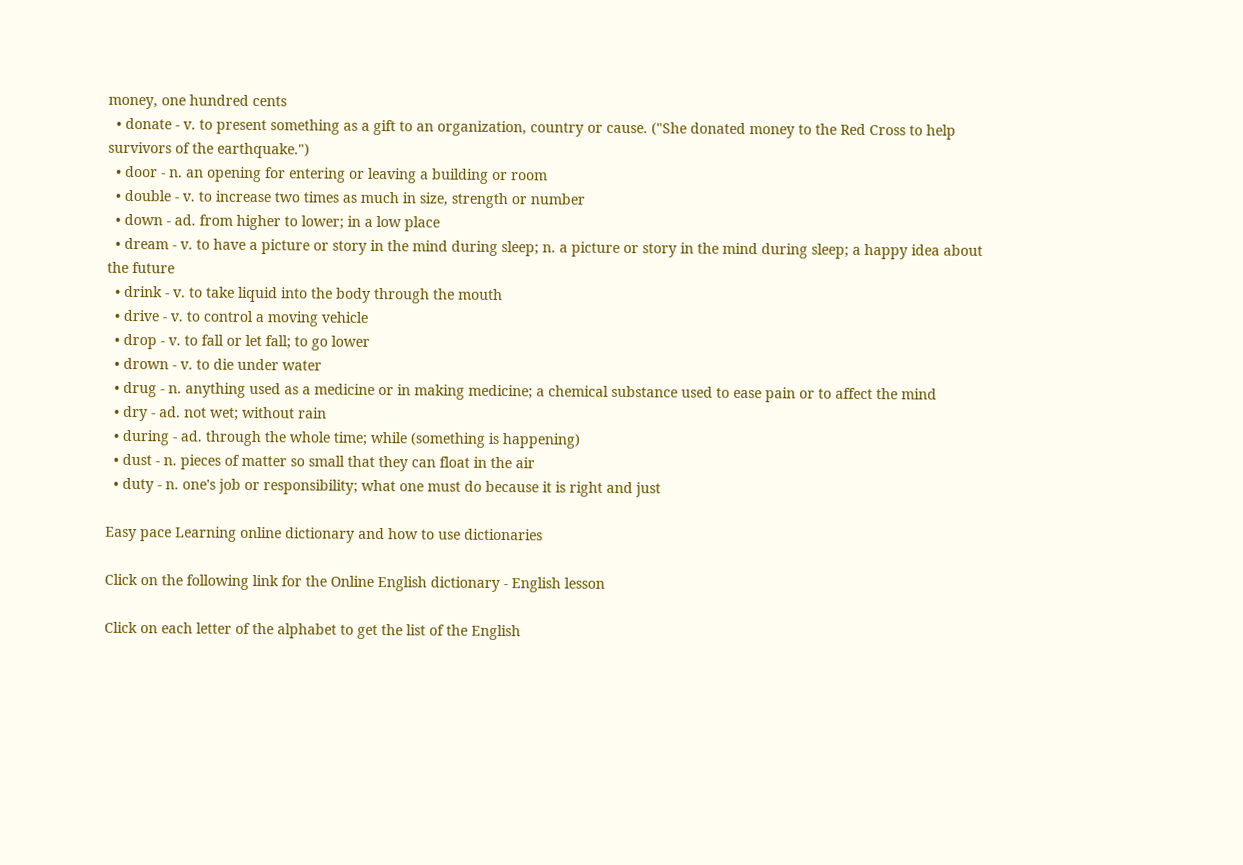money, one hundred cents
  • donate - v. to present something as a gift to an organization, country or cause. ("She donated money to the Red Cross to help survivors of the earthquake.")
  • door - n. an opening for entering or leaving a building or room
  • double - v. to increase two times as much in size, strength or number
  • down - ad. from higher to lower; in a low place
  • dream - v. to have a picture or story in the mind during sleep; n. a picture or story in the mind during sleep; a happy idea about the future
  • drink - v. to take liquid into the body through the mouth
  • drive - v. to control a moving vehicle
  • drop - v. to fall or let fall; to go lower
  • drown - v. to die under water
  • drug - n. anything used as a medicine or in making medicine; a chemical substance used to ease pain or to affect the mind
  • dry - ad. not wet; without rain
  • during - ad. through the whole time; while (something is happening)
  • dust - n. pieces of matter so small that they can float in the air
  • duty - n. one's job or responsibility; what one must do because it is right and just

Easy pace Learning online dictionary and how to use dictionaries

Click on the following link for the Online English dictionary - English lesson

Click on each letter of the alphabet to get the list of the English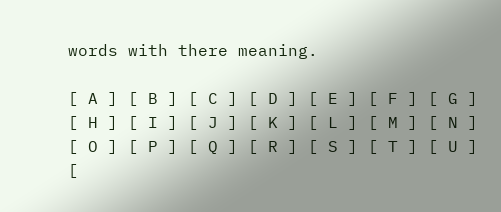words with there meaning.

[ A ] [ B ] [ C ] [ D ] [ E ] [ F ] [ G ] [ H ] [ I ] [ J ] [ K ] [ L ] [ M ] [ N ] [ O ] [ P ] [ Q ] [ R ] [ S ] [ T ] [ U ] [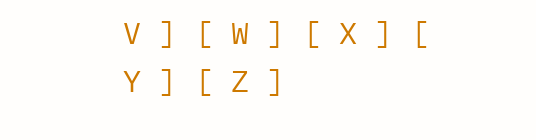V ] [ W ] [ X ] [ Y ] [ Z ]